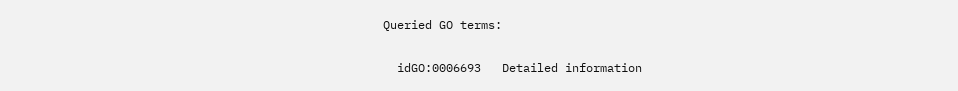Queried GO terms:

  idGO:0006693   Detailed information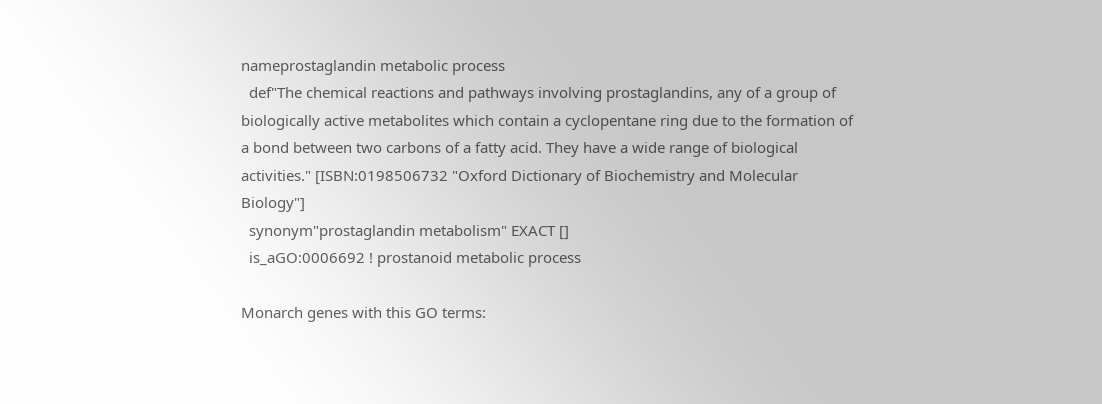nameprostaglandin metabolic process
  def"The chemical reactions and pathways involving prostaglandins, any of a group of biologically active metabolites which contain a cyclopentane ring due to the formation of a bond between two carbons of a fatty acid. They have a wide range of biological activities." [ISBN:0198506732 "Oxford Dictionary of Biochemistry and Molecular Biology"]
  synonym"prostaglandin metabolism" EXACT []
  is_aGO:0006692 ! prostanoid metabolic process

Monarch genes with this GO terms: